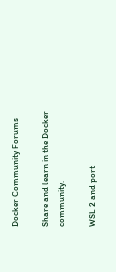Docker Community Forums

Share and learn in the Docker community.

WSL 2 and port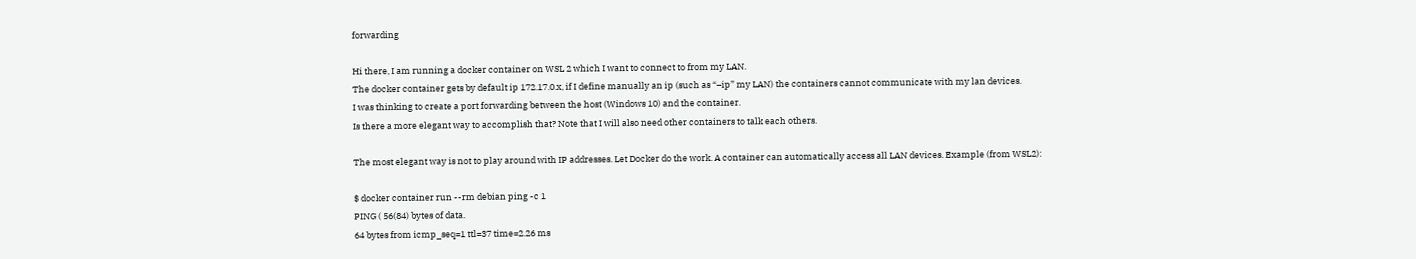forwarding

Hi there, I am running a docker container on WSL 2 which I want to connect to from my LAN.
The docker container gets by default ip 172.17.0.x, if I define manually an ip (such as “–ip” my LAN) the containers cannot communicate with my lan devices.
I was thinking to create a port forwarding between the host (Windows 10) and the container.
Is there a more elegant way to accomplish that? Note that I will also need other containers to talk each others.

The most elegant way is not to play around with IP addresses. Let Docker do the work. A container can automatically access all LAN devices. Example (from WSL2):

$ docker container run --rm debian ping -c 1
PING ( 56(84) bytes of data.
64 bytes from icmp_seq=1 ttl=37 time=2.26 ms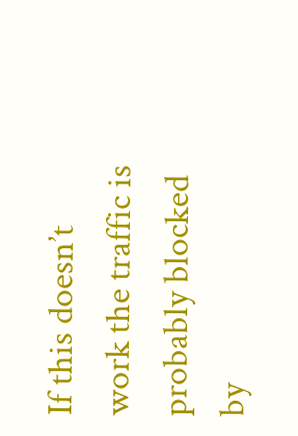If this doesn’t work the traffic is probably blocked by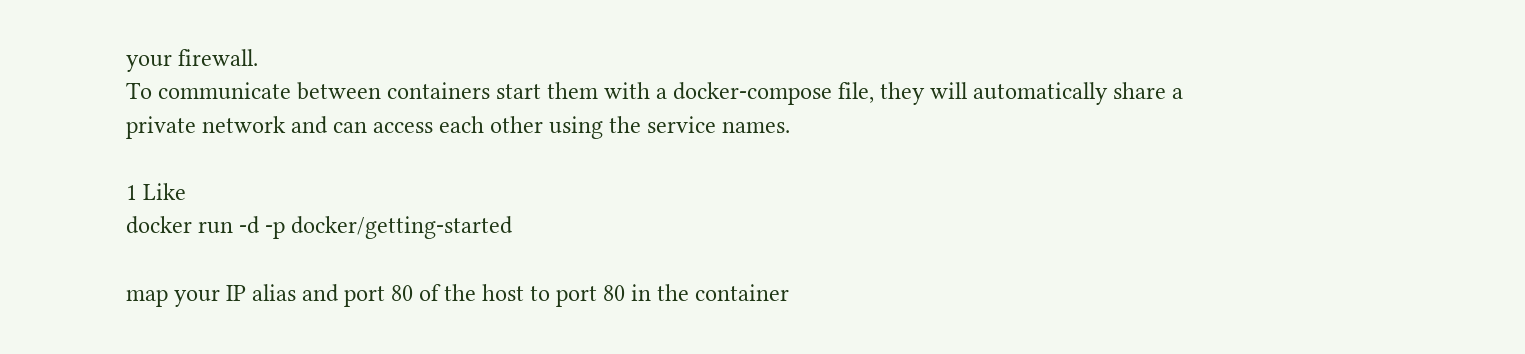your firewall.
To communicate between containers start them with a docker-compose file, they will automatically share a private network and can access each other using the service names.

1 Like
docker run -d -p docker/getting-started

map your IP alias and port 80 of the host to port 80 in the container